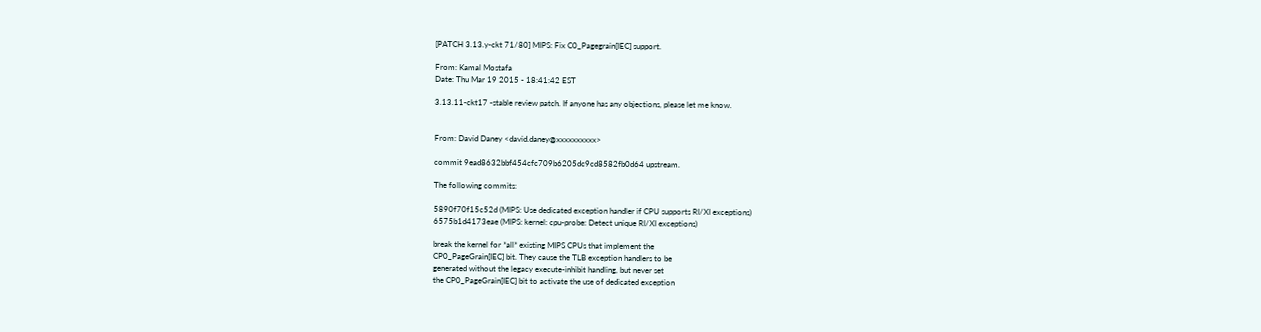[PATCH 3.13.y-ckt 71/80] MIPS: Fix C0_Pagegrain[IEC] support.

From: Kamal Mostafa
Date: Thu Mar 19 2015 - 18:41:42 EST

3.13.11-ckt17 -stable review patch. If anyone has any objections, please let me know.


From: David Daney <david.daney@xxxxxxxxxx>

commit 9ead8632bbf454cfc709b6205dc9cd8582fb0d64 upstream.

The following commits:

5890f70f15c52d (MIPS: Use dedicated exception handler if CPU supports RI/XI exceptions)
6575b1d4173eae (MIPS: kernel: cpu-probe: Detect unique RI/XI exceptions)

break the kernel for *all* existing MIPS CPUs that implement the
CP0_PageGrain[IEC] bit. They cause the TLB exception handlers to be
generated without the legacy execute-inhibit handling, but never set
the CP0_PageGrain[IEC] bit to activate the use of dedicated exception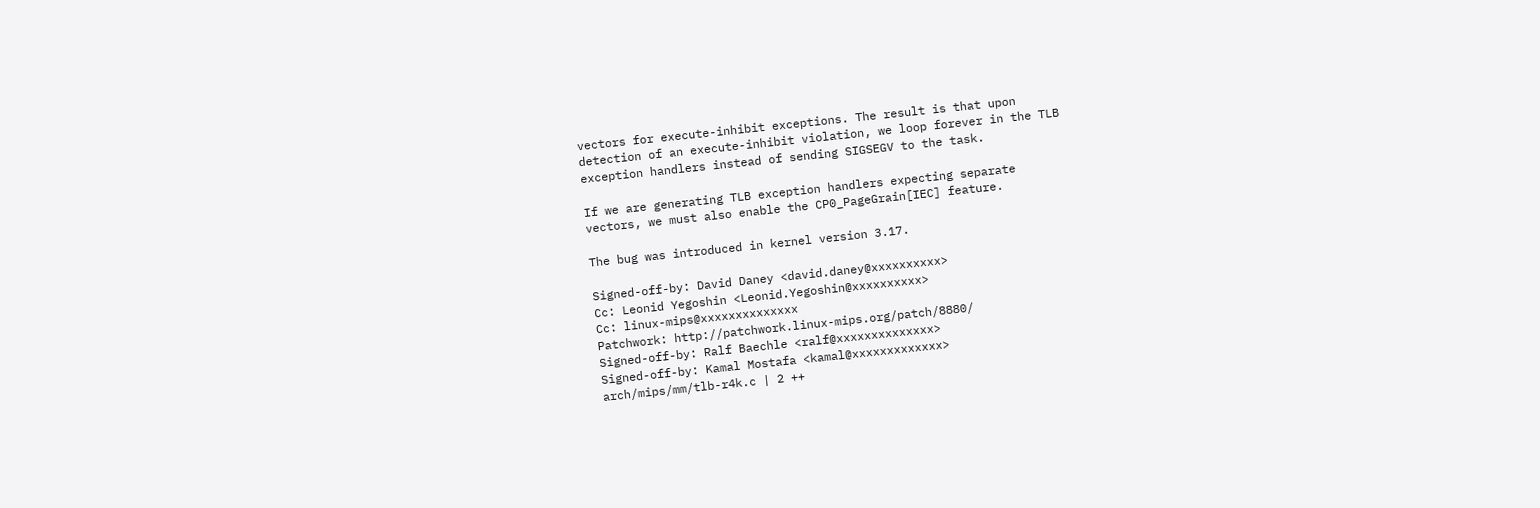vectors for execute-inhibit exceptions. The result is that upon
detection of an execute-inhibit violation, we loop forever in the TLB
exception handlers instead of sending SIGSEGV to the task.

If we are generating TLB exception handlers expecting separate
vectors, we must also enable the CP0_PageGrain[IEC] feature.

The bug was introduced in kernel version 3.17.

Signed-off-by: David Daney <david.daney@xxxxxxxxxx>
Cc: Leonid Yegoshin <Leonid.Yegoshin@xxxxxxxxxx>
Cc: linux-mips@xxxxxxxxxxxxxx
Patchwork: http://patchwork.linux-mips.org/patch/8880/
Signed-off-by: Ralf Baechle <ralf@xxxxxxxxxxxxxx>
Signed-off-by: Kamal Mostafa <kamal@xxxxxxxxxxxxx>
arch/mips/mm/tlb-r4k.c | 2 ++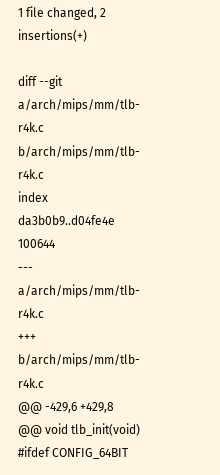1 file changed, 2 insertions(+)

diff --git a/arch/mips/mm/tlb-r4k.c b/arch/mips/mm/tlb-r4k.c
index da3b0b9..d04fe4e 100644
--- a/arch/mips/mm/tlb-r4k.c
+++ b/arch/mips/mm/tlb-r4k.c
@@ -429,6 +429,8 @@ void tlb_init(void)
#ifdef CONFIG_64BIT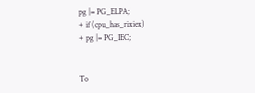pg |= PG_ELPA;
+ if (cpu_has_rixiex)
+ pg |= PG_IEC;


To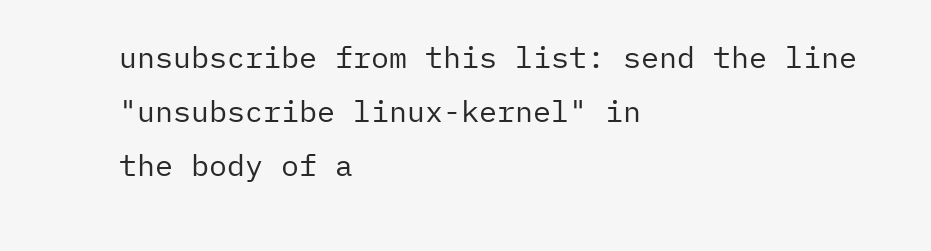unsubscribe from this list: send the line "unsubscribe linux-kernel" in
the body of a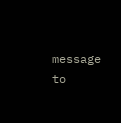message to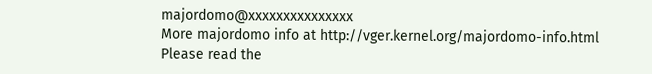majordomo@xxxxxxxxxxxxxxx
More majordomo info at http://vger.kernel.org/majordomo-info.html
Please read the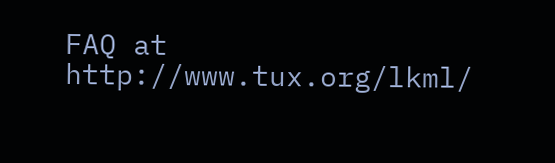FAQ at http://www.tux.org/lkml/